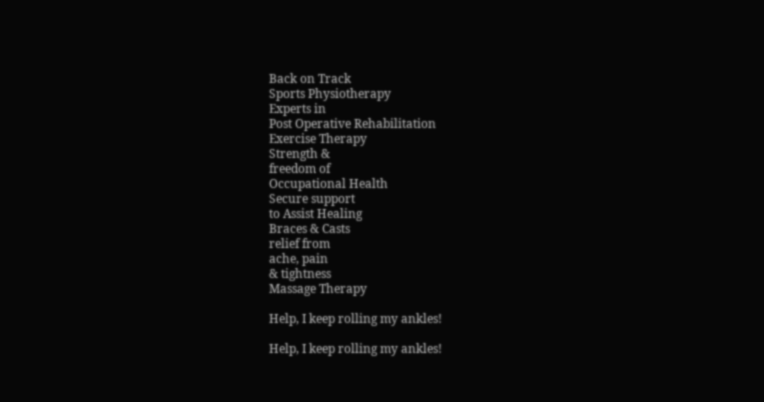Back on Track
Sports Physiotherapy
Experts in
Post Operative Rehabilitation
Exercise Therapy
Strength &
freedom of
Occupational Health
Secure support
to Assist Healing
Braces & Casts
relief from
ache, pain
& tightness
Massage Therapy

Help, I keep rolling my ankles!

Help, I keep rolling my ankles!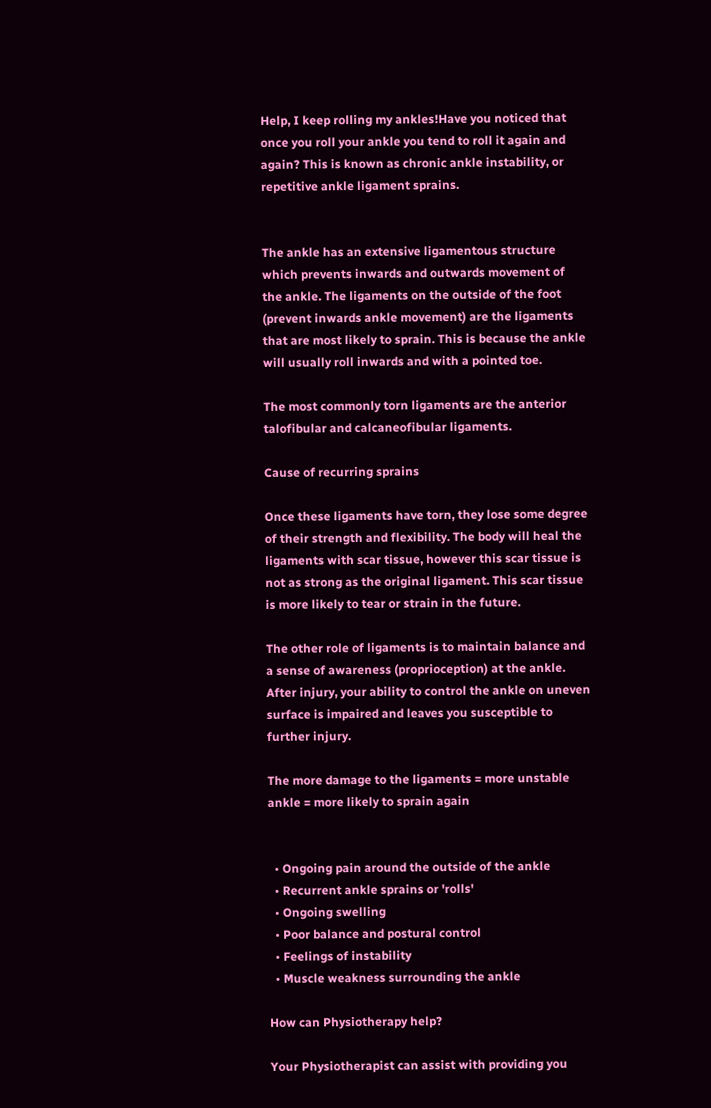Help, I keep rolling my ankles!Have you noticed that once you roll your ankle you tend to roll it again and again? This is known as chronic ankle instability, or repetitive ankle ligament sprains.


The ankle has an extensive ligamentous structure which prevents inwards and outwards movement of the ankle. The ligaments on the outside of the foot (prevent inwards ankle movement) are the ligaments that are most likely to sprain. This is because the ankle will usually roll inwards and with a pointed toe.

The most commonly torn ligaments are the anterior talofibular and calcaneofibular ligaments.

Cause of recurring sprains

Once these ligaments have torn, they lose some degree of their strength and flexibility. The body will heal the ligaments with scar tissue, however this scar tissue is not as strong as the original ligament. This scar tissue is more likely to tear or strain in the future.

The other role of ligaments is to maintain balance and a sense of awareness (proprioception) at the ankle. After injury, your ability to control the ankle on uneven surface is impaired and leaves you susceptible to further injury.

The more damage to the ligaments = more unstable ankle = more likely to sprain again


  • Ongoing pain around the outside of the ankle
  • Recurrent ankle sprains or 'rolls'
  • Ongoing swelling
  • Poor balance and postural control
  • Feelings of instability
  • Muscle weakness surrounding the ankle

How can Physiotherapy help?

Your Physiotherapist can assist with providing you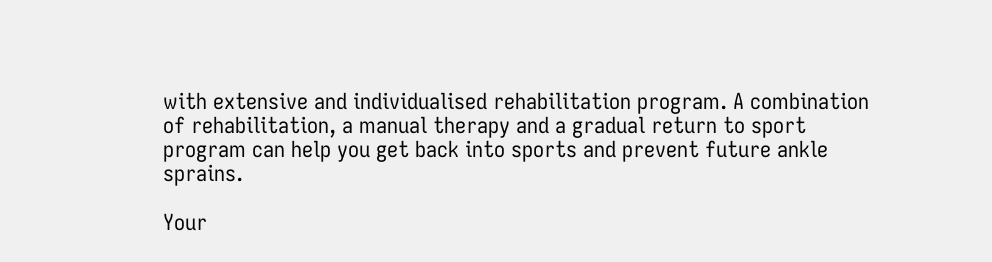with extensive and individualised rehabilitation program. A combination of rehabilitation, a manual therapy and a gradual return to sport program can help you get back into sports and prevent future ankle sprains.

Your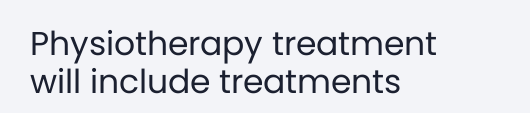Physiotherapy treatment will include treatments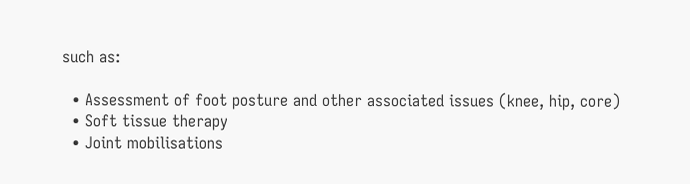such as:

  • Assessment of foot posture and other associated issues (knee, hip, core)
  • Soft tissue therapy
  • Joint mobilisations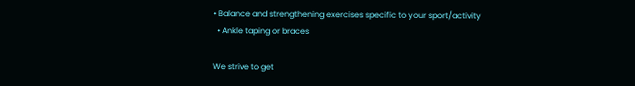• Balance and strengthening exercises specific to your sport/activity
  • Ankle taping or braces

We strive to get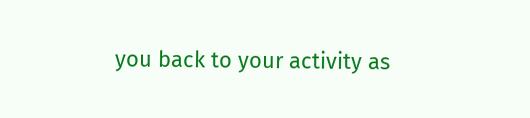you back to your activity as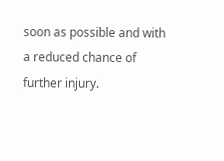soon as possible and with a reduced chance of further injury.